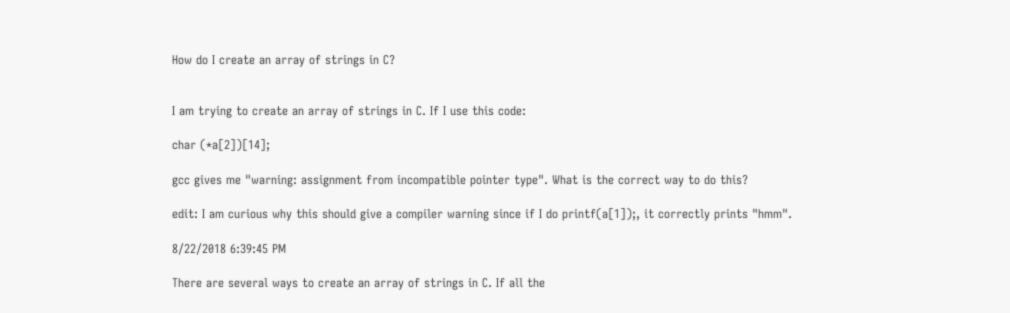How do I create an array of strings in C?


I am trying to create an array of strings in C. If I use this code:

char (*a[2])[14];

gcc gives me "warning: assignment from incompatible pointer type". What is the correct way to do this?

edit: I am curious why this should give a compiler warning since if I do printf(a[1]);, it correctly prints "hmm".

8/22/2018 6:39:45 PM

There are several ways to create an array of strings in C. If all the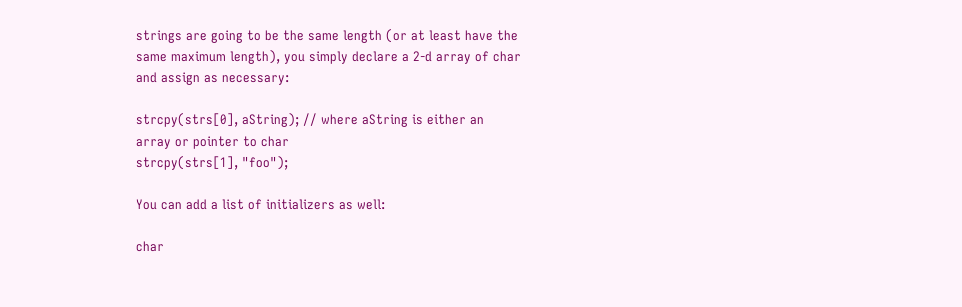strings are going to be the same length (or at least have the same maximum length), you simply declare a 2-d array of char and assign as necessary:

strcpy(strs[0], aString); // where aString is either an array or pointer to char
strcpy(strs[1], "foo");

You can add a list of initializers as well:

char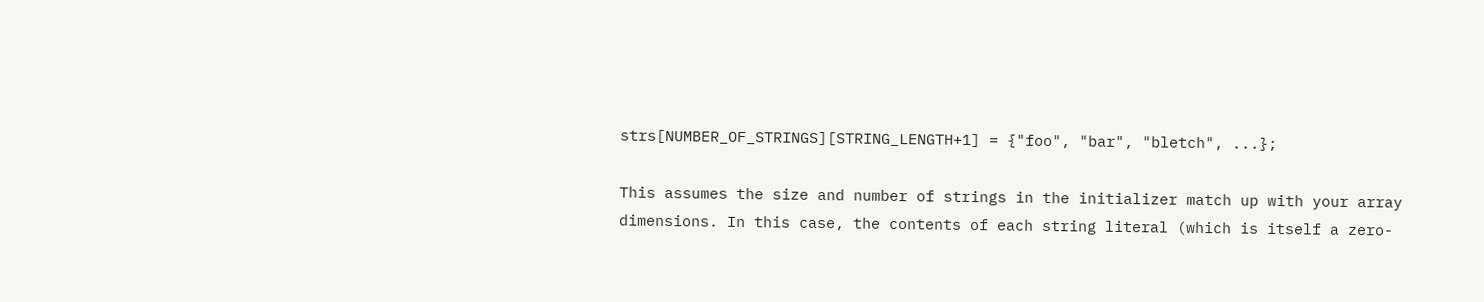strs[NUMBER_OF_STRINGS][STRING_LENGTH+1] = {"foo", "bar", "bletch", ...};

This assumes the size and number of strings in the initializer match up with your array dimensions. In this case, the contents of each string literal (which is itself a zero-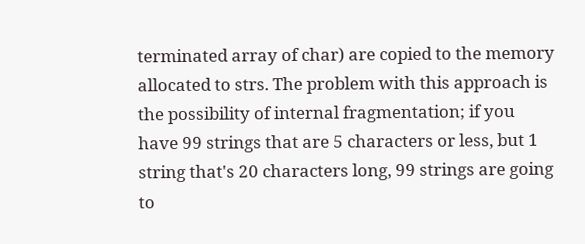terminated array of char) are copied to the memory allocated to strs. The problem with this approach is the possibility of internal fragmentation; if you have 99 strings that are 5 characters or less, but 1 string that's 20 characters long, 99 strings are going to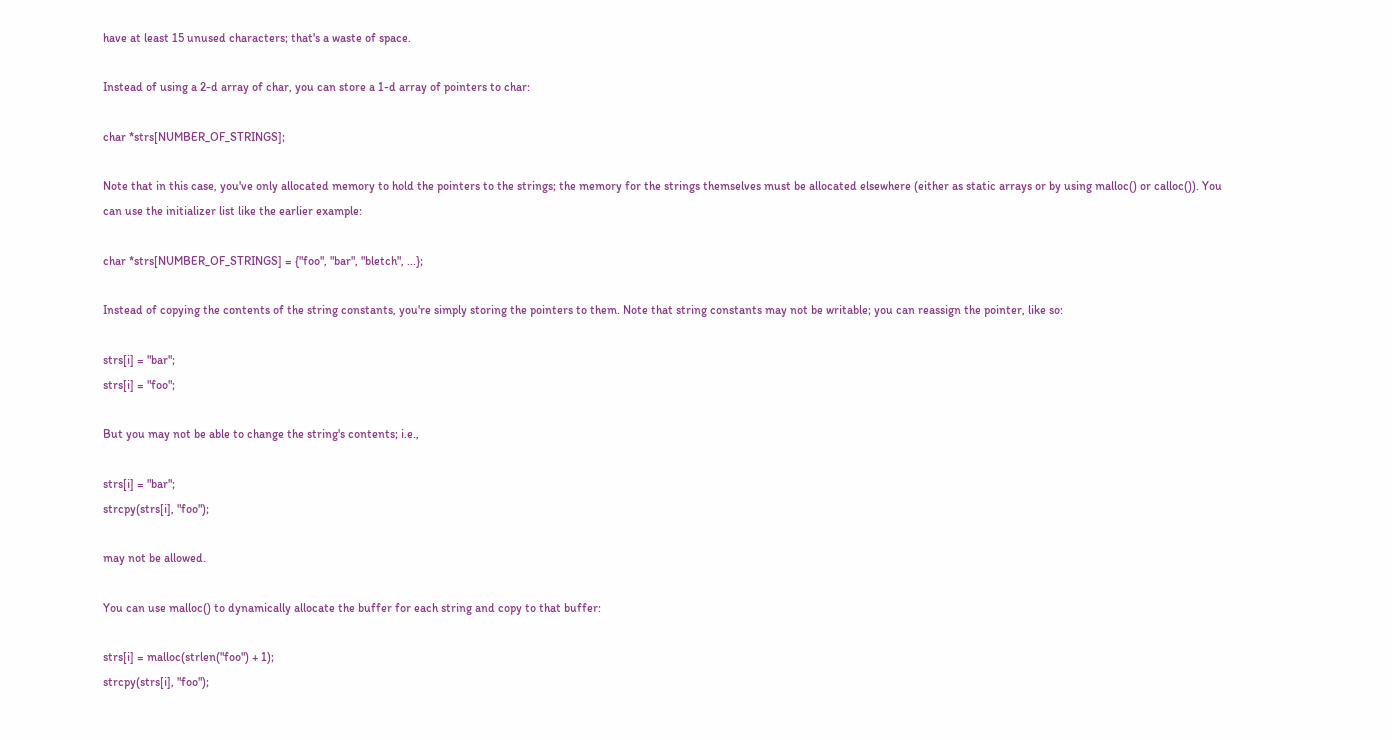have at least 15 unused characters; that's a waste of space.

Instead of using a 2-d array of char, you can store a 1-d array of pointers to char:

char *strs[NUMBER_OF_STRINGS];

Note that in this case, you've only allocated memory to hold the pointers to the strings; the memory for the strings themselves must be allocated elsewhere (either as static arrays or by using malloc() or calloc()). You can use the initializer list like the earlier example:

char *strs[NUMBER_OF_STRINGS] = {"foo", "bar", "bletch", ...};

Instead of copying the contents of the string constants, you're simply storing the pointers to them. Note that string constants may not be writable; you can reassign the pointer, like so:

strs[i] = "bar";
strs[i] = "foo";

But you may not be able to change the string's contents; i.e.,

strs[i] = "bar";
strcpy(strs[i], "foo");

may not be allowed.

You can use malloc() to dynamically allocate the buffer for each string and copy to that buffer:

strs[i] = malloc(strlen("foo") + 1);
strcpy(strs[i], "foo");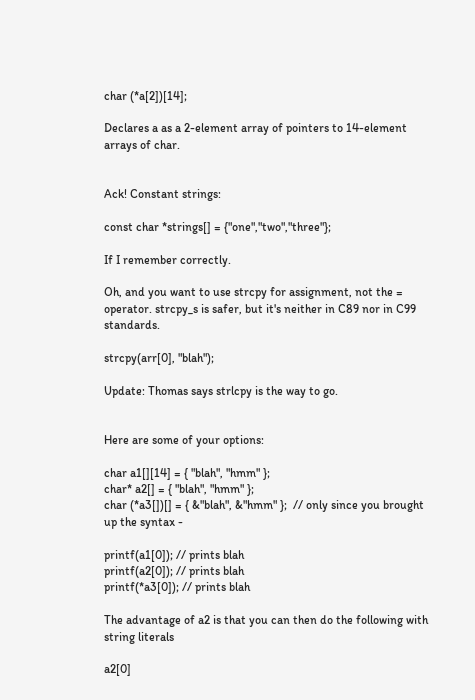char (*a[2])[14];

Declares a as a 2-element array of pointers to 14-element arrays of char.


Ack! Constant strings:

const char *strings[] = {"one","two","three"};

If I remember correctly.

Oh, and you want to use strcpy for assignment, not the = operator. strcpy_s is safer, but it's neither in C89 nor in C99 standards.

strcpy(arr[0], "blah");

Update: Thomas says strlcpy is the way to go.


Here are some of your options:

char a1[][14] = { "blah", "hmm" };
char* a2[] = { "blah", "hmm" };
char (*a3[])[] = { &"blah", &"hmm" };  // only since you brought up the syntax -

printf(a1[0]); // prints blah
printf(a2[0]); // prints blah
printf(*a3[0]); // prints blah

The advantage of a2 is that you can then do the following with string literals

a2[0]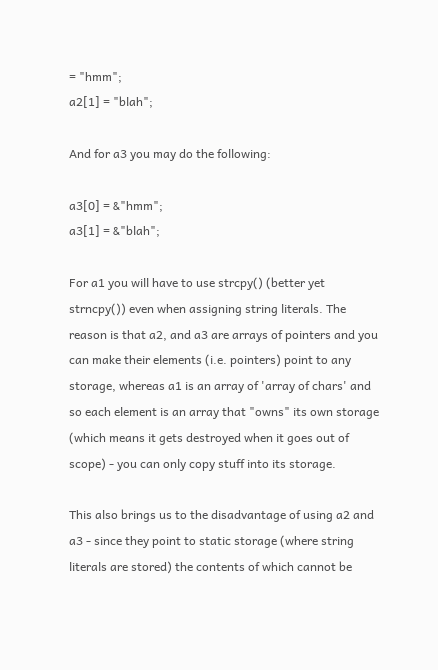= "hmm";
a2[1] = "blah";

And for a3 you may do the following:

a3[0] = &"hmm";
a3[1] = &"blah";

For a1 you will have to use strcpy() (better yet strncpy()) even when assigning string literals. The reason is that a2, and a3 are arrays of pointers and you can make their elements (i.e. pointers) point to any storage, whereas a1 is an array of 'array of chars' and so each element is an array that "owns" its own storage (which means it gets destroyed when it goes out of scope) - you can only copy stuff into its storage.

This also brings us to the disadvantage of using a2 and a3 - since they point to static storage (where string literals are stored) the contents of which cannot be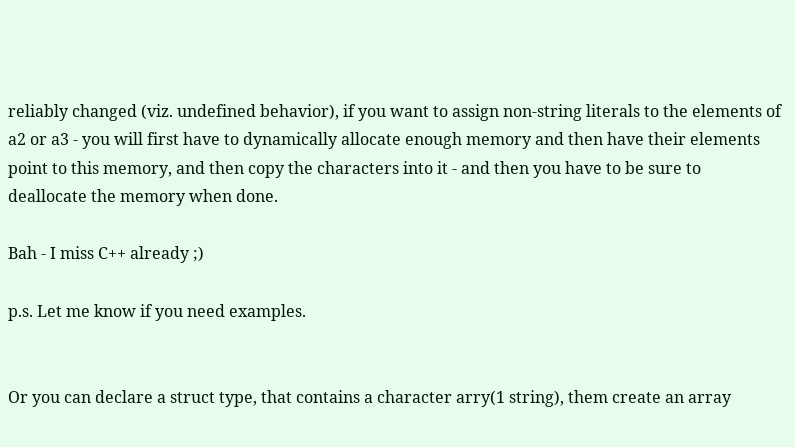reliably changed (viz. undefined behavior), if you want to assign non-string literals to the elements of a2 or a3 - you will first have to dynamically allocate enough memory and then have their elements point to this memory, and then copy the characters into it - and then you have to be sure to deallocate the memory when done.

Bah - I miss C++ already ;)

p.s. Let me know if you need examples.


Or you can declare a struct type, that contains a character arry(1 string), them create an array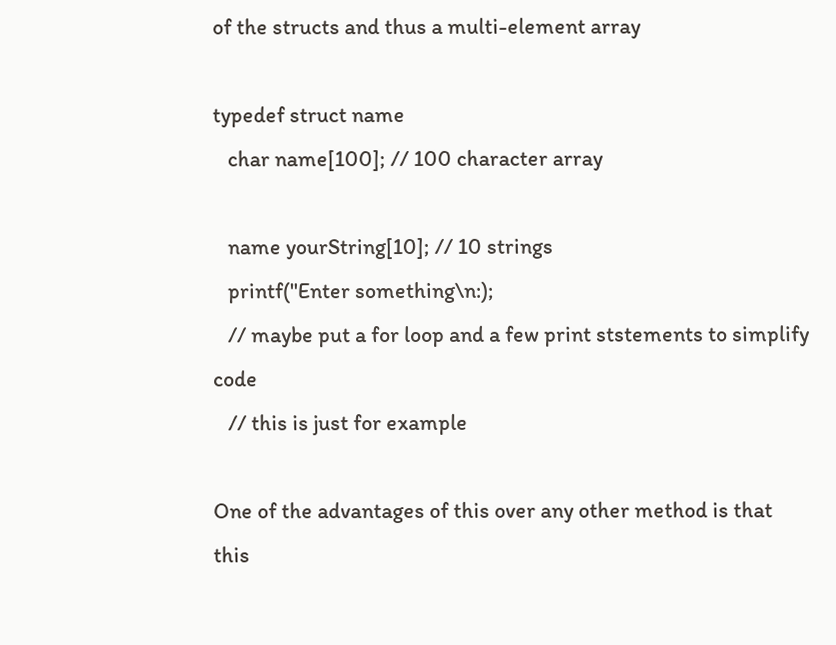of the structs and thus a multi-element array

typedef struct name
   char name[100]; // 100 character array

   name yourString[10]; // 10 strings
   printf("Enter something\n:);
   // maybe put a for loop and a few print ststements to simplify code
   // this is just for example

One of the advantages of this over any other method is that this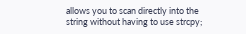allows you to scan directly into the string without having to use strcpy;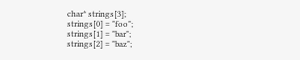char* strings[3];
strings[0] = "foo";
strings[1] = "bar";
strings[2] = "baz";